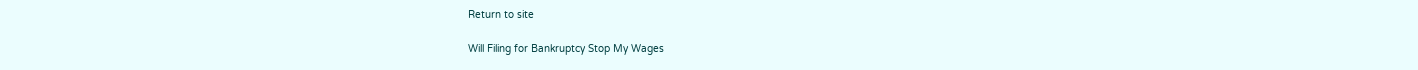Return to site

Will Filing for Bankruptcy Stop My Wages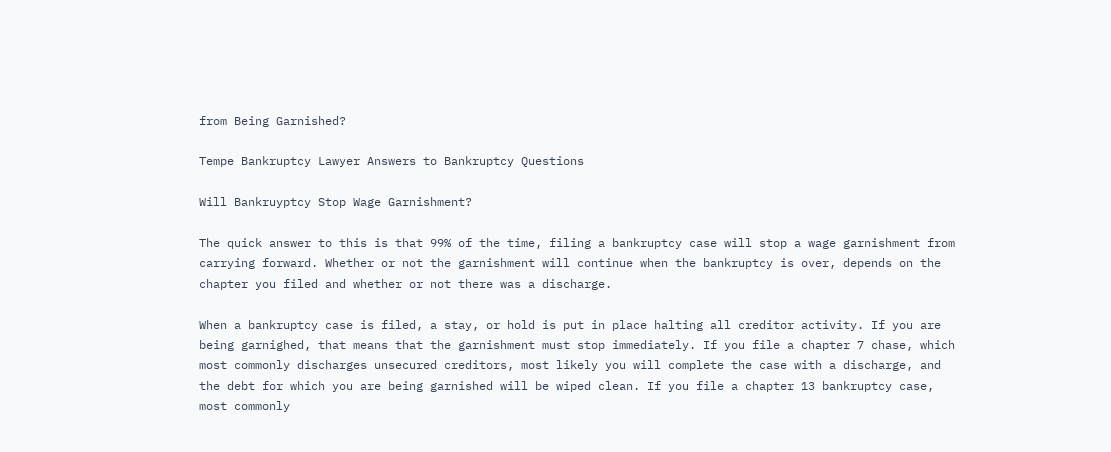from Being Garnished?

Tempe Bankruptcy Lawyer Answers to Bankruptcy Questions

Will Bankruyptcy Stop Wage Garnishment?

The quick answer to this is that 99% of the time, filing a bankruptcy case will stop a wage garnishment from carrying forward. Whether or not the garnishment will continue when the bankruptcy is over, depends on the chapter you filed and whether or not there was a discharge.

When a bankruptcy case is filed, a stay, or hold is put in place halting all creditor activity. If you are being garnighed, that means that the garnishment must stop immediately. If you file a chapter 7 chase, which most commonly discharges unsecured creditors, most likely you will complete the case with a discharge, and the debt for which you are being garnished will be wiped clean. If you file a chapter 13 bankruptcy case, most commonly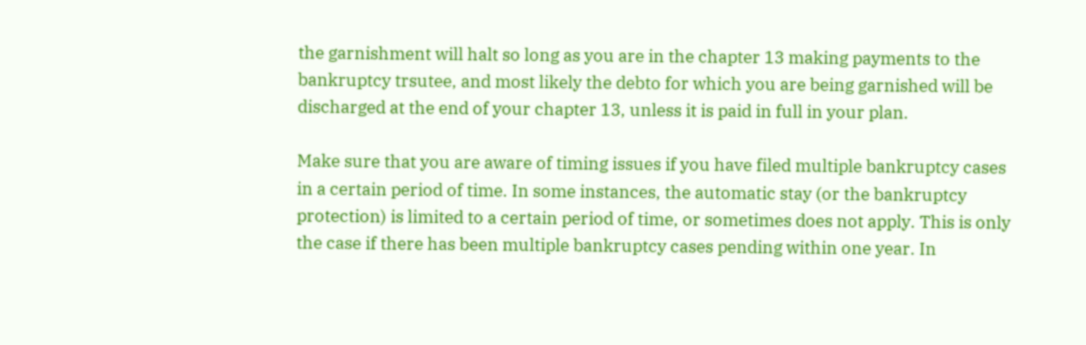the garnishment will halt so long as you are in the chapter 13 making payments to the bankruptcy trsutee, and most likely the debto for which you are being garnished will be discharged at the end of your chapter 13, unless it is paid in full in your plan.

Make sure that you are aware of timing issues if you have filed multiple bankruptcy cases in a certain period of time. In some instances, the automatic stay (or the bankruptcy protection) is limited to a certain period of time, or sometimes does not apply. This is only the case if there has been multiple bankruptcy cases pending within one year. In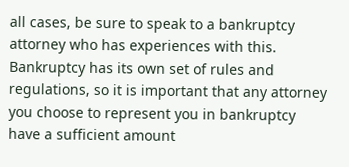all cases, be sure to speak to a bankruptcy attorney who has experiences with this. Bankruptcy has its own set of rules and regulations, so it is important that any attorney you choose to represent you in bankruptcy have a sufficient amount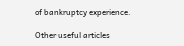of bankruptcy experience.

Other useful articles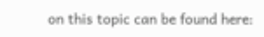on this topic can be found here: